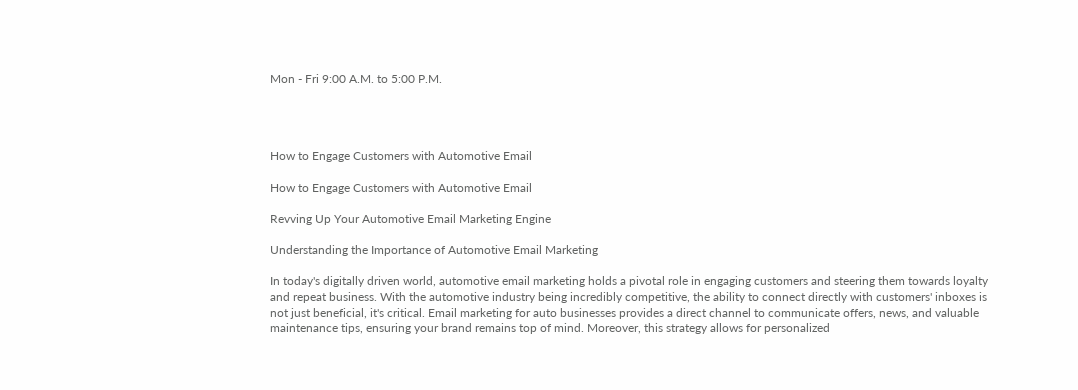Mon - Fri 9:00 A.M. to 5:00 P.M.




How to Engage Customers with Automotive Email

How to Engage Customers with Automotive Email

Revving Up Your Automotive Email Marketing Engine

Understanding the Importance of Automotive Email Marketing

In today's digitally driven world, automotive email marketing holds a pivotal role in engaging customers and steering them towards loyalty and repeat business. With the automotive industry being incredibly competitive, the ability to connect directly with customers' inboxes is not just beneficial, it's critical. Email marketing for auto businesses provides a direct channel to communicate offers, news, and valuable maintenance tips, ensuring your brand remains top of mind. Moreover, this strategy allows for personalized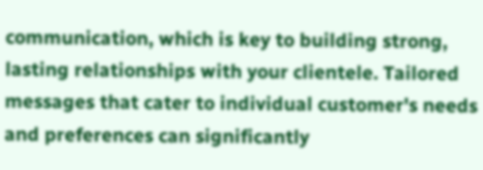communication, which is key to building strong, lasting relationships with your clientele. Tailored messages that cater to individual customer's needs and preferences can significantly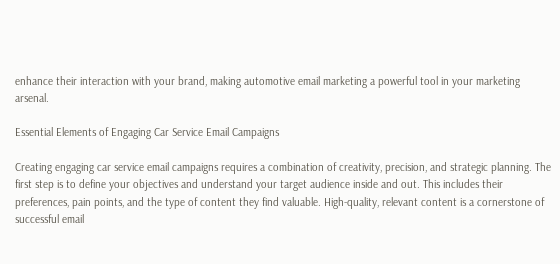enhance their interaction with your brand, making automotive email marketing a powerful tool in your marketing arsenal.

Essential Elements of Engaging Car Service Email Campaigns

Creating engaging car service email campaigns requires a combination of creativity, precision, and strategic planning. The first step is to define your objectives and understand your target audience inside and out. This includes their preferences, pain points, and the type of content they find valuable. High-quality, relevant content is a cornerstone of successful email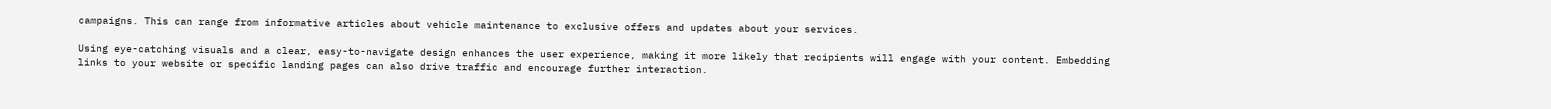campaigns. This can range from informative articles about vehicle maintenance to exclusive offers and updates about your services.

Using eye-catching visuals and a clear, easy-to-navigate design enhances the user experience, making it more likely that recipients will engage with your content. Embedding links to your website or specific landing pages can also drive traffic and encourage further interaction.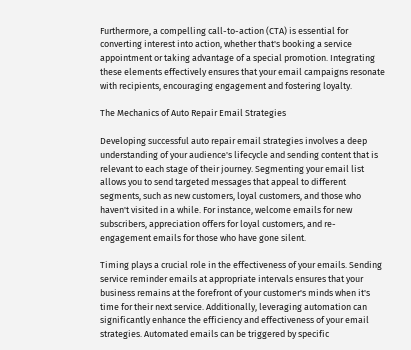Furthermore, a compelling call-to-action (CTA) is essential for converting interest into action, whether that's booking a service appointment or taking advantage of a special promotion. Integrating these elements effectively ensures that your email campaigns resonate with recipients, encouraging engagement and fostering loyalty.

The Mechanics of Auto Repair Email Strategies

Developing successful auto repair email strategies involves a deep understanding of your audience's lifecycle and sending content that is relevant to each stage of their journey. Segmenting your email list allows you to send targeted messages that appeal to different segments, such as new customers, loyal customers, and those who haven't visited in a while. For instance, welcome emails for new subscribers, appreciation offers for loyal customers, and re-engagement emails for those who have gone silent.

Timing plays a crucial role in the effectiveness of your emails. Sending service reminder emails at appropriate intervals ensures that your business remains at the forefront of your customer's minds when it's time for their next service. Additionally, leveraging automation can significantly enhance the efficiency and effectiveness of your email strategies. Automated emails can be triggered by specific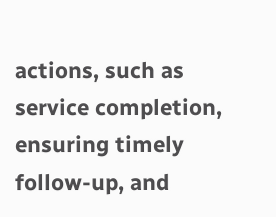actions, such as service completion, ensuring timely follow-up, and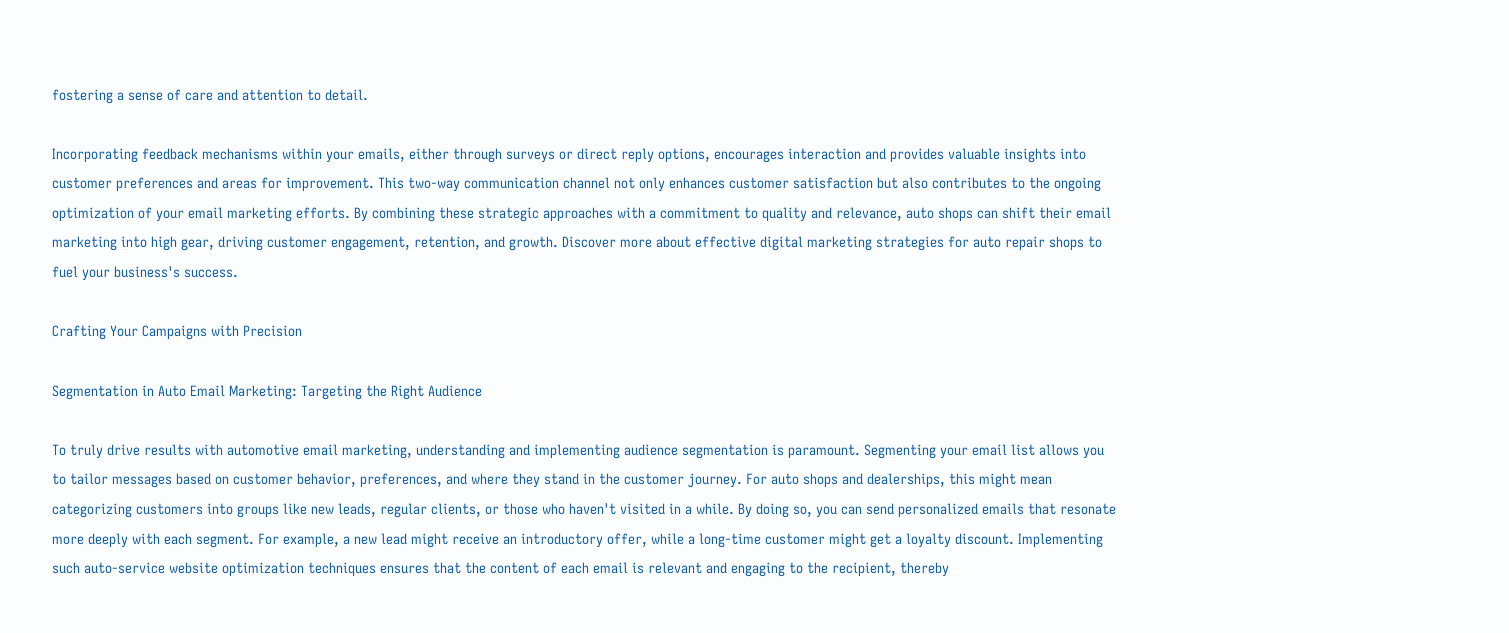fostering a sense of care and attention to detail.

Incorporating feedback mechanisms within your emails, either through surveys or direct reply options, encourages interaction and provides valuable insights into customer preferences and areas for improvement. This two-way communication channel not only enhances customer satisfaction but also contributes to the ongoing optimization of your email marketing efforts. By combining these strategic approaches with a commitment to quality and relevance, auto shops can shift their email marketing into high gear, driving customer engagement, retention, and growth. Discover more about effective digital marketing strategies for auto repair shops to fuel your business's success.

Crafting Your Campaigns with Precision

Segmentation in Auto Email Marketing: Targeting the Right Audience

To truly drive results with automotive email marketing, understanding and implementing audience segmentation is paramount. Segmenting your email list allows you to tailor messages based on customer behavior, preferences, and where they stand in the customer journey. For auto shops and dealerships, this might mean categorizing customers into groups like new leads, regular clients, or those who haven't visited in a while. By doing so, you can send personalized emails that resonate more deeply with each segment. For example, a new lead might receive an introductory offer, while a long-time customer might get a loyalty discount. Implementing such auto-service website optimization techniques ensures that the content of each email is relevant and engaging to the recipient, thereby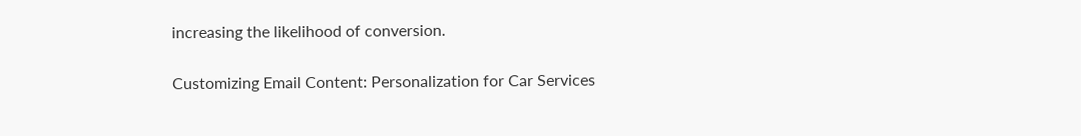increasing the likelihood of conversion.

Customizing Email Content: Personalization for Car Services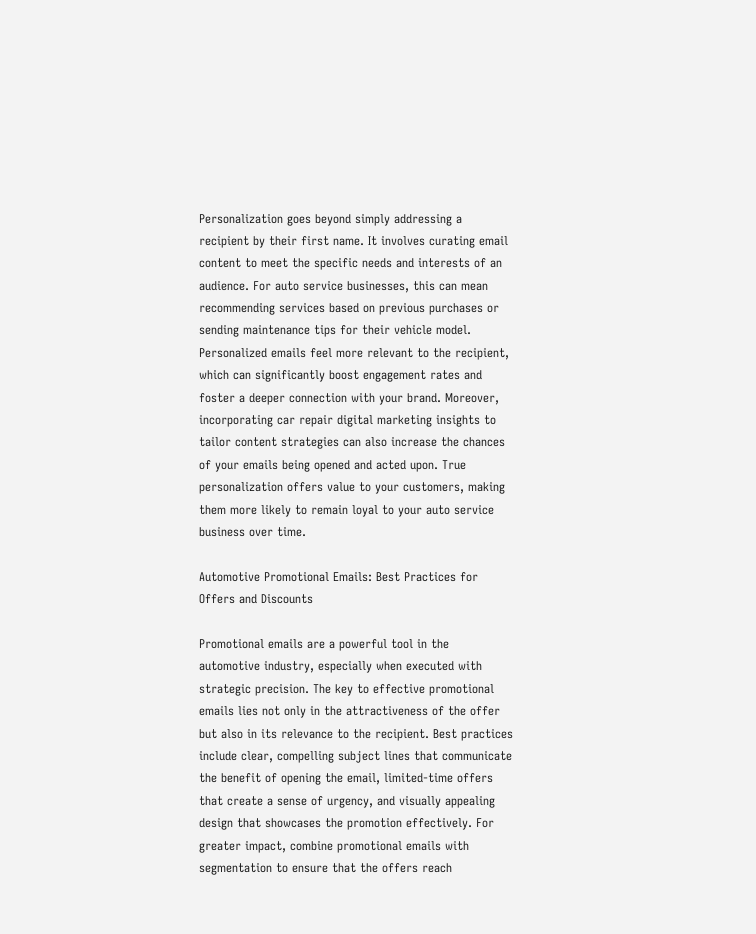Personalization goes beyond simply addressing a recipient by their first name. It involves curating email content to meet the specific needs and interests of an audience. For auto service businesses, this can mean recommending services based on previous purchases or sending maintenance tips for their vehicle model. Personalized emails feel more relevant to the recipient, which can significantly boost engagement rates and foster a deeper connection with your brand. Moreover, incorporating car repair digital marketing insights to tailor content strategies can also increase the chances of your emails being opened and acted upon. True personalization offers value to your customers, making them more likely to remain loyal to your auto service business over time.

Automotive Promotional Emails: Best Practices for Offers and Discounts

Promotional emails are a powerful tool in the automotive industry, especially when executed with strategic precision. The key to effective promotional emails lies not only in the attractiveness of the offer but also in its relevance to the recipient. Best practices include clear, compelling subject lines that communicate the benefit of opening the email, limited-time offers that create a sense of urgency, and visually appealing design that showcases the promotion effectively. For greater impact, combine promotional emails with segmentation to ensure that the offers reach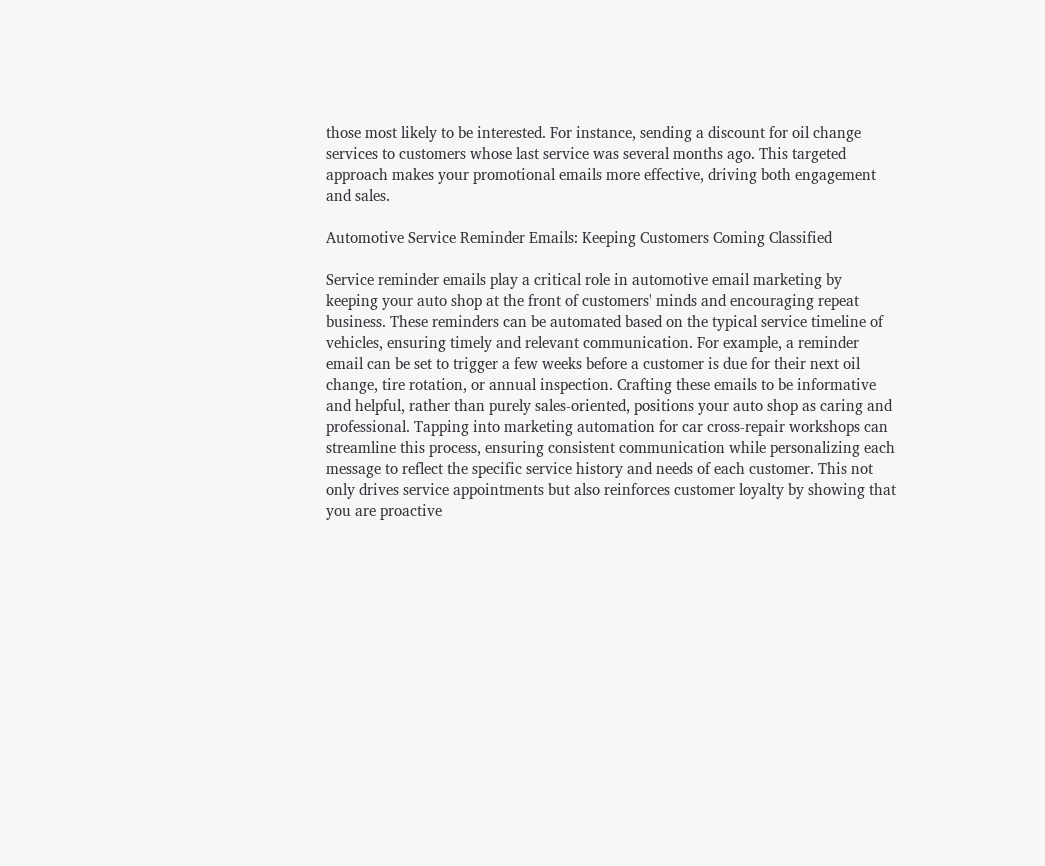those most likely to be interested. For instance, sending a discount for oil change services to customers whose last service was several months ago. This targeted approach makes your promotional emails more effective, driving both engagement and sales.

Automotive Service Reminder Emails: Keeping Customers Coming Classified

Service reminder emails play a critical role in automotive email marketing by keeping your auto shop at the front of customers' minds and encouraging repeat business. These reminders can be automated based on the typical service timeline of vehicles, ensuring timely and relevant communication. For example, a reminder email can be set to trigger a few weeks before a customer is due for their next oil change, tire rotation, or annual inspection. Crafting these emails to be informative and helpful, rather than purely sales-oriented, positions your auto shop as caring and professional. Tapping into marketing automation for car cross-repair workshops can streamline this process, ensuring consistent communication while personalizing each message to reflect the specific service history and needs of each customer. This not only drives service appointments but also reinforces customer loyalty by showing that you are proactive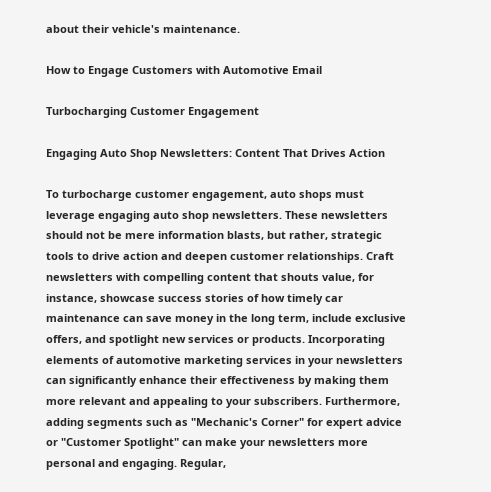about their vehicle's maintenance.

How to Engage Customers with Automotive Email

Turbocharging Customer Engagement

Engaging Auto Shop Newsletters: Content That Drives Action

To turbocharge customer engagement, auto shops must leverage engaging auto shop newsletters. These newsletters should not be mere information blasts, but rather, strategic tools to drive action and deepen customer relationships. Craft newsletters with compelling content that shouts value, for instance, showcase success stories of how timely car maintenance can save money in the long term, include exclusive offers, and spotlight new services or products. Incorporating elements of automotive marketing services in your newsletters can significantly enhance their effectiveness by making them more relevant and appealing to your subscribers. Furthermore, adding segments such as "Mechanic's Corner" for expert advice or "Customer Spotlight" can make your newsletters more personal and engaging. Regular,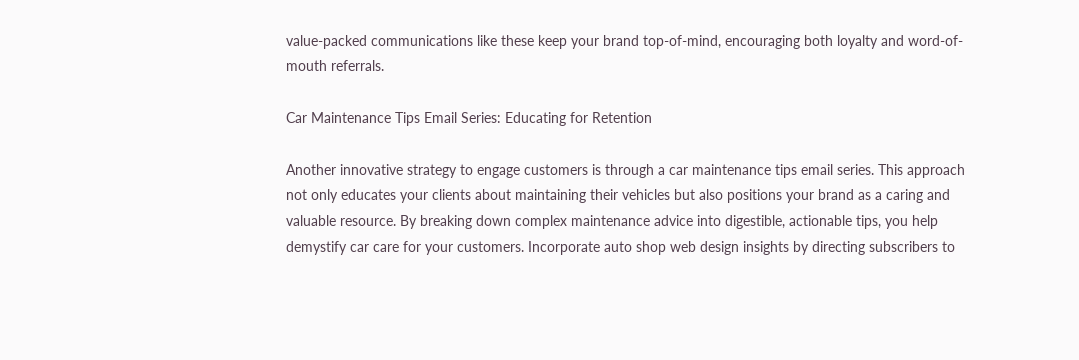value-packed communications like these keep your brand top-of-mind, encouraging both loyalty and word-of-mouth referrals.

Car Maintenance Tips Email Series: Educating for Retention

Another innovative strategy to engage customers is through a car maintenance tips email series. This approach not only educates your clients about maintaining their vehicles but also positions your brand as a caring and valuable resource. By breaking down complex maintenance advice into digestible, actionable tips, you help demystify car care for your customers. Incorporate auto shop web design insights by directing subscribers to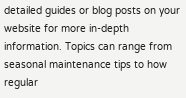detailed guides or blog posts on your website for more in-depth information. Topics can range from seasonal maintenance tips to how regular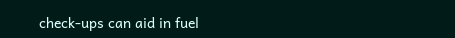check-ups can aid in fuel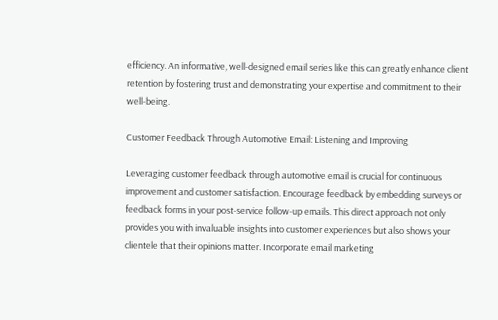efficiency. An informative, well-designed email series like this can greatly enhance client retention by fostering trust and demonstrating your expertise and commitment to their well-being.

Customer Feedback Through Automotive Email: Listening and Improving

Leveraging customer feedback through automotive email is crucial for continuous improvement and customer satisfaction. Encourage feedback by embedding surveys or feedback forms in your post-service follow-up emails. This direct approach not only provides you with invaluable insights into customer experiences but also shows your clientele that their opinions matter. Incorporate email marketing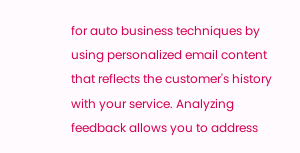for auto business techniques by using personalized email content that reflects the customer's history with your service. Analyzing feedback allows you to address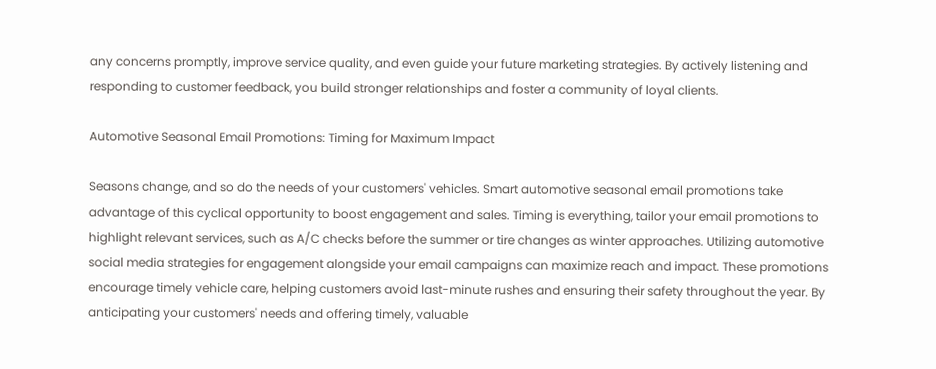any concerns promptly, improve service quality, and even guide your future marketing strategies. By actively listening and responding to customer feedback, you build stronger relationships and foster a community of loyal clients.

Automotive Seasonal Email Promotions: Timing for Maximum Impact

Seasons change, and so do the needs of your customers' vehicles. Smart automotive seasonal email promotions take advantage of this cyclical opportunity to boost engagement and sales. Timing is everything, tailor your email promotions to highlight relevant services, such as A/C checks before the summer or tire changes as winter approaches. Utilizing automotive social media strategies for engagement alongside your email campaigns can maximize reach and impact. These promotions encourage timely vehicle care, helping customers avoid last-minute rushes and ensuring their safety throughout the year. By anticipating your customers' needs and offering timely, valuable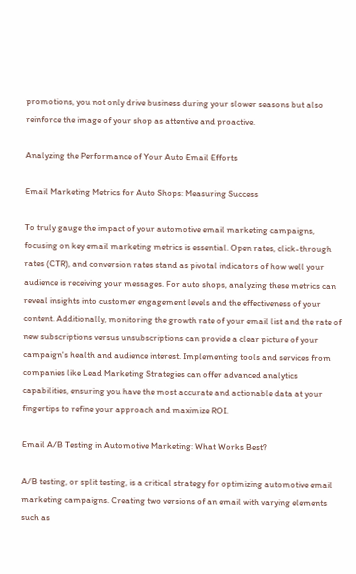promotions, you not only drive business during your slower seasons but also reinforce the image of your shop as attentive and proactive.

Analyzing the Performance of Your Auto Email Efforts

Email Marketing Metrics for Auto Shops: Measuring Success

To truly gauge the impact of your automotive email marketing campaigns, focusing on key email marketing metrics is essential. Open rates, click-through rates (CTR), and conversion rates stand as pivotal indicators of how well your audience is receiving your messages. For auto shops, analyzing these metrics can reveal insights into customer engagement levels and the effectiveness of your content. Additionally, monitoring the growth rate of your email list and the rate of new subscriptions versus unsubscriptions can provide a clear picture of your campaign's health and audience interest. Implementing tools and services from companies like Lead Marketing Strategies can offer advanced analytics capabilities, ensuring you have the most accurate and actionable data at your fingertips to refine your approach and maximize ROI.

Email A/B Testing in Automotive Marketing: What Works Best?

A/B testing, or split testing, is a critical strategy for optimizing automotive email marketing campaigns. Creating two versions of an email with varying elements such as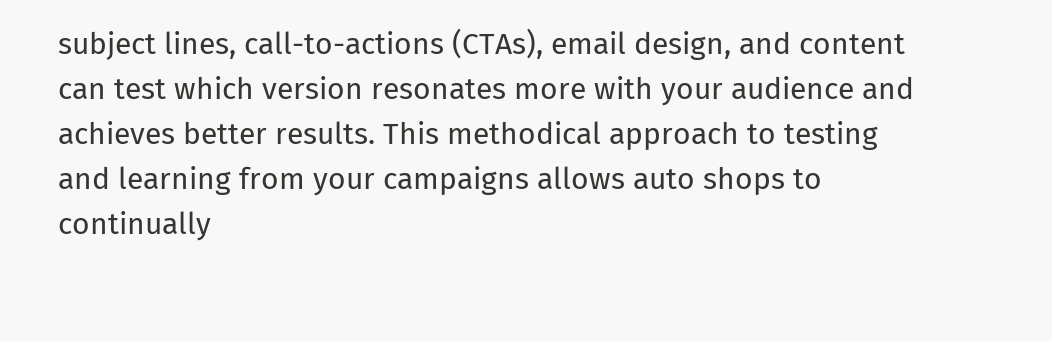subject lines, call-to-actions (CTAs), email design, and content can test which version resonates more with your audience and achieves better results. This methodical approach to testing and learning from your campaigns allows auto shops to continually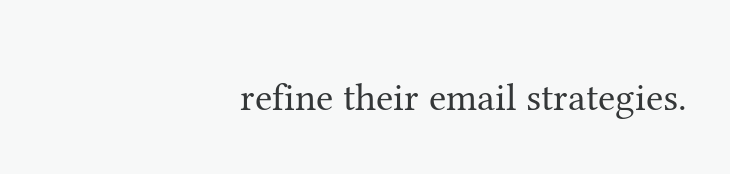refine their email strategies.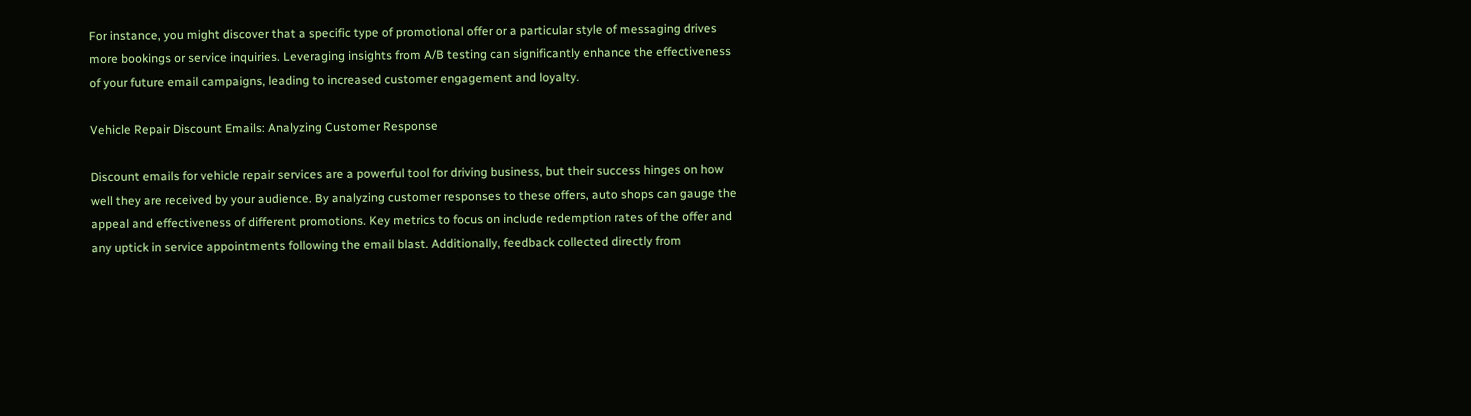For instance, you might discover that a specific type of promotional offer or a particular style of messaging drives more bookings or service inquiries. Leveraging insights from A/B testing can significantly enhance the effectiveness of your future email campaigns, leading to increased customer engagement and loyalty.

Vehicle Repair Discount Emails: Analyzing Customer Response

Discount emails for vehicle repair services are a powerful tool for driving business, but their success hinges on how well they are received by your audience. By analyzing customer responses to these offers, auto shops can gauge the appeal and effectiveness of different promotions. Key metrics to focus on include redemption rates of the offer and any uptick in service appointments following the email blast. Additionally, feedback collected directly from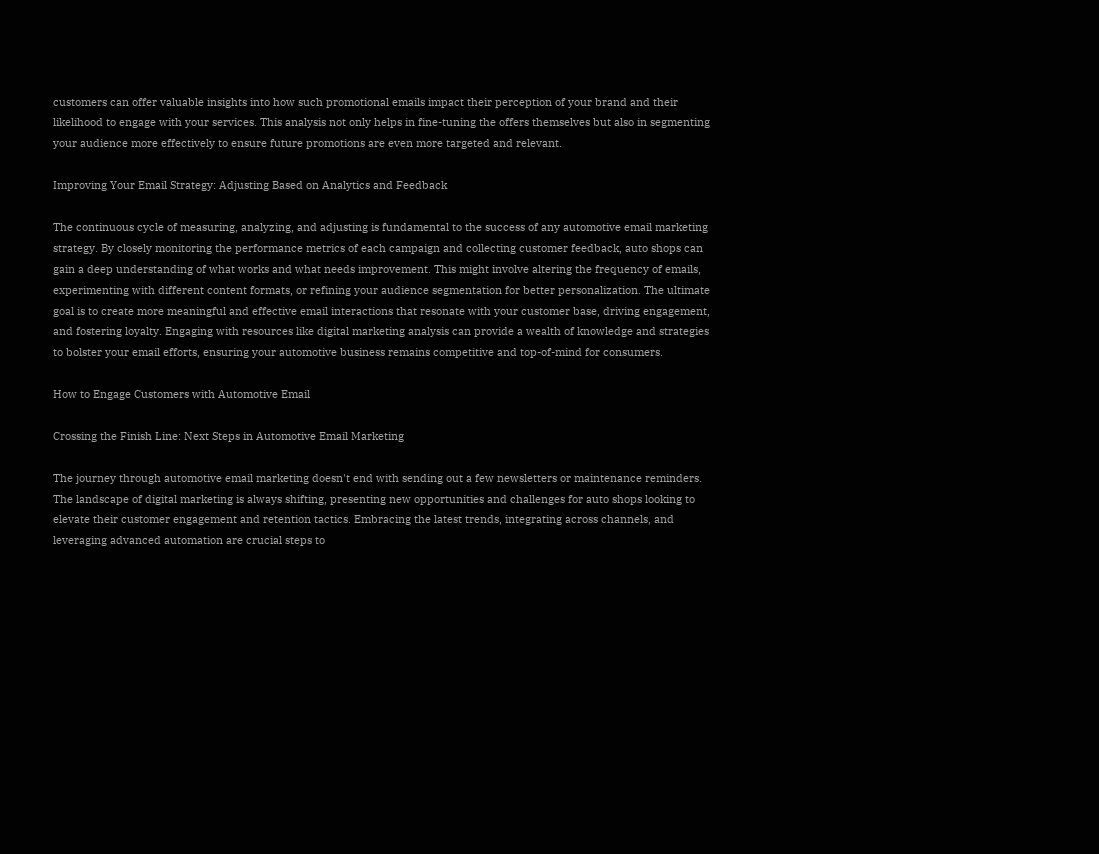customers can offer valuable insights into how such promotional emails impact their perception of your brand and their likelihood to engage with your services. This analysis not only helps in fine-tuning the offers themselves but also in segmenting your audience more effectively to ensure future promotions are even more targeted and relevant.

Improving Your Email Strategy: Adjusting Based on Analytics and Feedback

The continuous cycle of measuring, analyzing, and adjusting is fundamental to the success of any automotive email marketing strategy. By closely monitoring the performance metrics of each campaign and collecting customer feedback, auto shops can gain a deep understanding of what works and what needs improvement. This might involve altering the frequency of emails, experimenting with different content formats, or refining your audience segmentation for better personalization. The ultimate goal is to create more meaningful and effective email interactions that resonate with your customer base, driving engagement, and fostering loyalty. Engaging with resources like digital marketing analysis can provide a wealth of knowledge and strategies to bolster your email efforts, ensuring your automotive business remains competitive and top-of-mind for consumers.

How to Engage Customers with Automotive Email

Crossing the Finish Line: Next Steps in Automotive Email Marketing

The journey through automotive email marketing doesn't end with sending out a few newsletters or maintenance reminders. The landscape of digital marketing is always shifting, presenting new opportunities and challenges for auto shops looking to elevate their customer engagement and retention tactics. Embracing the latest trends, integrating across channels, and leveraging advanced automation are crucial steps to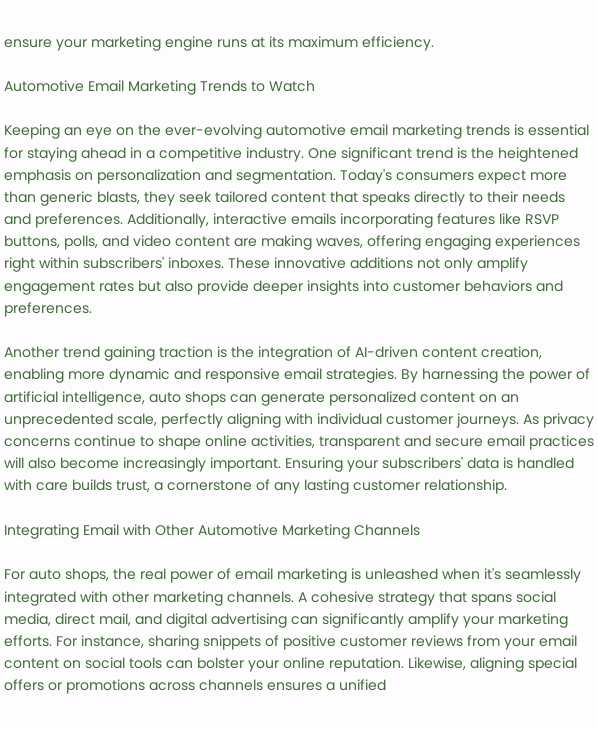ensure your marketing engine runs at its maximum efficiency.

Automotive Email Marketing Trends to Watch

Keeping an eye on the ever-evolving automotive email marketing trends is essential for staying ahead in a competitive industry. One significant trend is the heightened emphasis on personalization and segmentation. Today's consumers expect more than generic blasts, they seek tailored content that speaks directly to their needs and preferences. Additionally, interactive emails incorporating features like RSVP buttons, polls, and video content are making waves, offering engaging experiences right within subscribers' inboxes. These innovative additions not only amplify engagement rates but also provide deeper insights into customer behaviors and preferences.

Another trend gaining traction is the integration of AI-driven content creation, enabling more dynamic and responsive email strategies. By harnessing the power of artificial intelligence, auto shops can generate personalized content on an unprecedented scale, perfectly aligning with individual customer journeys. As privacy concerns continue to shape online activities, transparent and secure email practices will also become increasingly important. Ensuring your subscribers' data is handled with care builds trust, a cornerstone of any lasting customer relationship.

Integrating Email with Other Automotive Marketing Channels

For auto shops, the real power of email marketing is unleashed when it's seamlessly integrated with other marketing channels. A cohesive strategy that spans social media, direct mail, and digital advertising can significantly amplify your marketing efforts. For instance, sharing snippets of positive customer reviews from your email content on social tools can bolster your online reputation. Likewise, aligning special offers or promotions across channels ensures a unified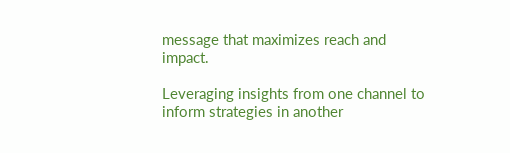message that maximizes reach and impact.

Leveraging insights from one channel to inform strategies in another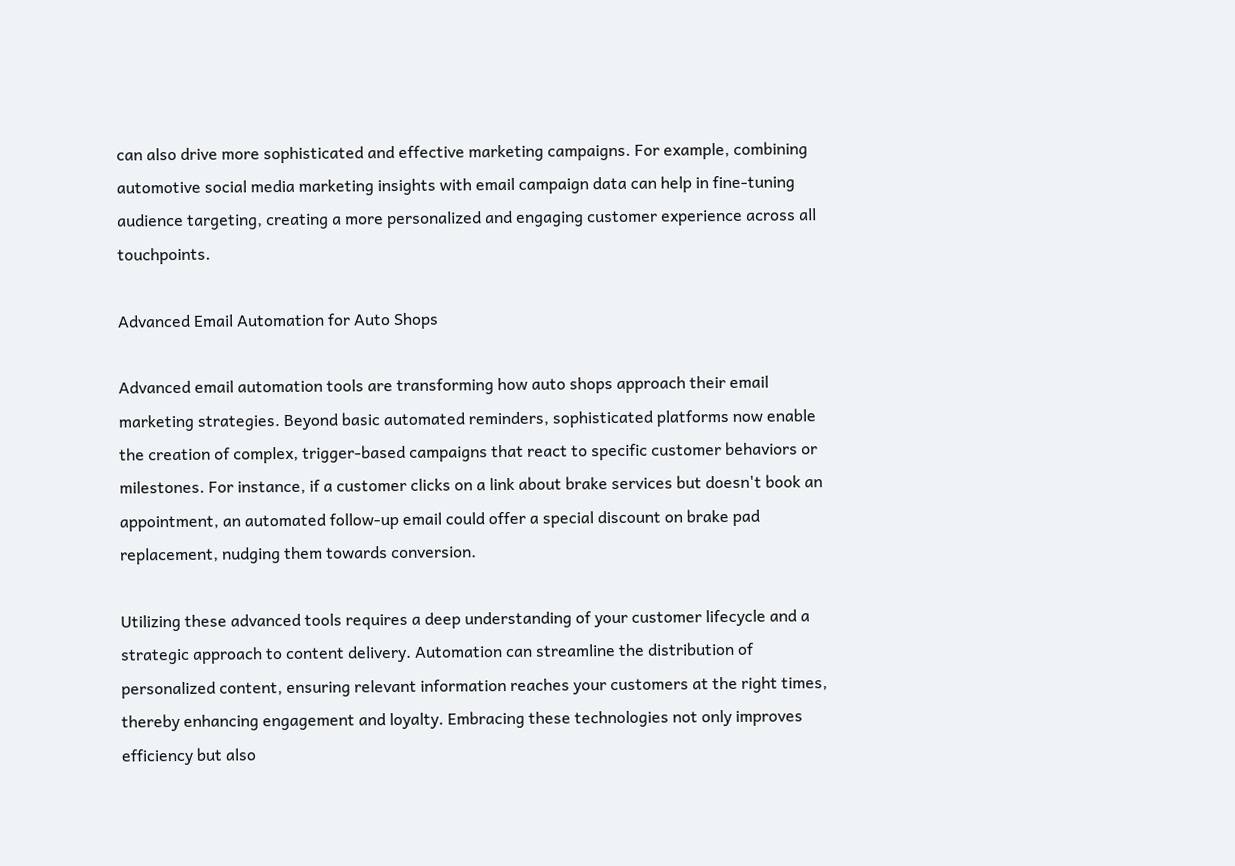can also drive more sophisticated and effective marketing campaigns. For example, combining automotive social media marketing insights with email campaign data can help in fine-tuning audience targeting, creating a more personalized and engaging customer experience across all touchpoints.

Advanced Email Automation for Auto Shops

Advanced email automation tools are transforming how auto shops approach their email marketing strategies. Beyond basic automated reminders, sophisticated platforms now enable the creation of complex, trigger-based campaigns that react to specific customer behaviors or milestones. For instance, if a customer clicks on a link about brake services but doesn't book an appointment, an automated follow-up email could offer a special discount on brake pad replacement, nudging them towards conversion.

Utilizing these advanced tools requires a deep understanding of your customer lifecycle and a strategic approach to content delivery. Automation can streamline the distribution of personalized content, ensuring relevant information reaches your customers at the right times, thereby enhancing engagement and loyalty. Embracing these technologies not only improves efficiency but also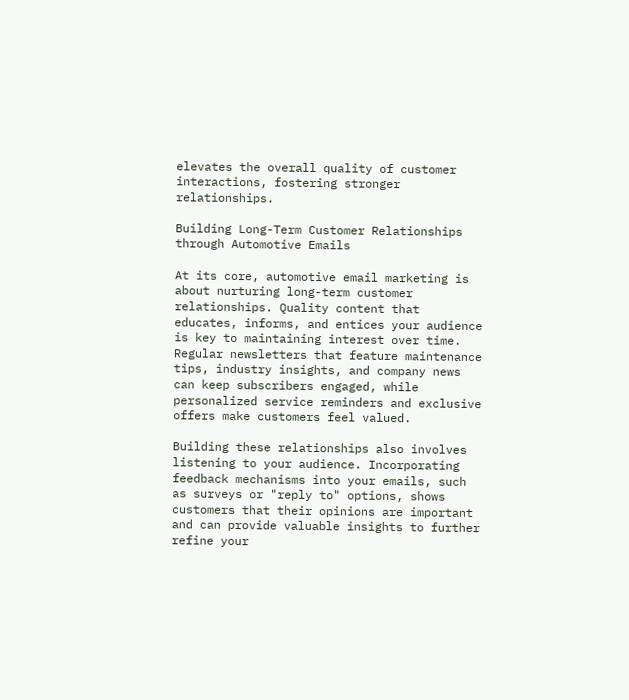elevates the overall quality of customer interactions, fostering stronger relationships.

Building Long-Term Customer Relationships through Automotive Emails

At its core, automotive email marketing is about nurturing long-term customer relationships. Quality content that educates, informs, and entices your audience is key to maintaining interest over time. Regular newsletters that feature maintenance tips, industry insights, and company news can keep subscribers engaged, while personalized service reminders and exclusive offers make customers feel valued.

Building these relationships also involves listening to your audience. Incorporating feedback mechanisms into your emails, such as surveys or "reply to" options, shows customers that their opinions are important and can provide valuable insights to further refine your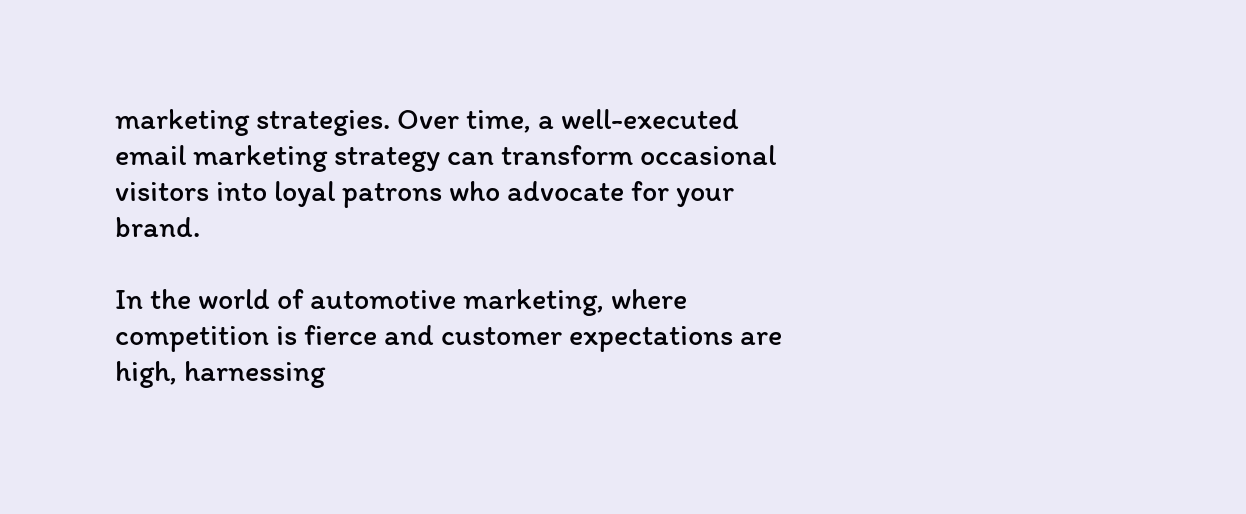marketing strategies. Over time, a well-executed email marketing strategy can transform occasional visitors into loyal patrons who advocate for your brand.

In the world of automotive marketing, where competition is fierce and customer expectations are high, harnessing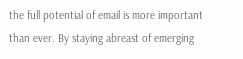the full potential of email is more important than ever. By staying abreast of emerging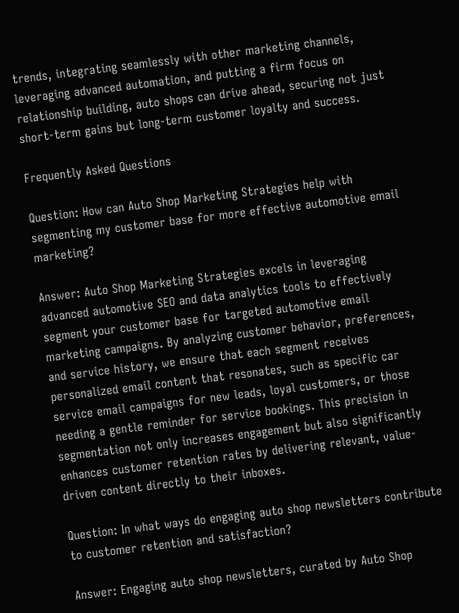trends, integrating seamlessly with other marketing channels, leveraging advanced automation, and putting a firm focus on relationship building, auto shops can drive ahead, securing not just short-term gains but long-term customer loyalty and success.

Frequently Asked Questions

Question: How can Auto Shop Marketing Strategies help with segmenting my customer base for more effective automotive email marketing?

Answer: Auto Shop Marketing Strategies excels in leveraging advanced automotive SEO and data analytics tools to effectively segment your customer base for targeted automotive email marketing campaigns. By analyzing customer behavior, preferences, and service history, we ensure that each segment receives personalized email content that resonates, such as specific car service email campaigns for new leads, loyal customers, or those needing a gentle reminder for service bookings. This precision in segmentation not only increases engagement but also significantly enhances customer retention rates by delivering relevant, value-driven content directly to their inboxes.

Question: In what ways do engaging auto shop newsletters contribute to customer retention and satisfaction?

Answer: Engaging auto shop newsletters, curated by Auto Shop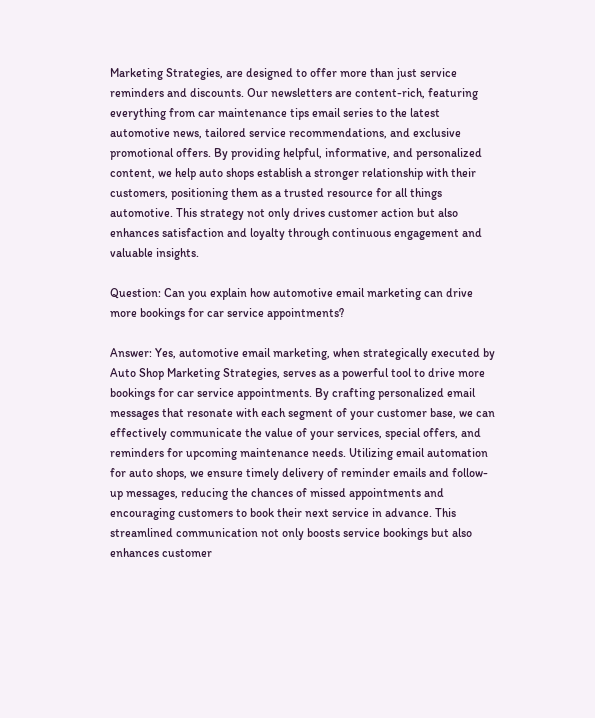Marketing Strategies, are designed to offer more than just service reminders and discounts. Our newsletters are content-rich, featuring everything from car maintenance tips email series to the latest automotive news, tailored service recommendations, and exclusive promotional offers. By providing helpful, informative, and personalized content, we help auto shops establish a stronger relationship with their customers, positioning them as a trusted resource for all things automotive. This strategy not only drives customer action but also enhances satisfaction and loyalty through continuous engagement and valuable insights.

Question: Can you explain how automotive email marketing can drive more bookings for car service appointments?

Answer: Yes, automotive email marketing, when strategically executed by Auto Shop Marketing Strategies, serves as a powerful tool to drive more bookings for car service appointments. By crafting personalized email messages that resonate with each segment of your customer base, we can effectively communicate the value of your services, special offers, and reminders for upcoming maintenance needs. Utilizing email automation for auto shops, we ensure timely delivery of reminder emails and follow-up messages, reducing the chances of missed appointments and encouraging customers to book their next service in advance. This streamlined communication not only boosts service bookings but also enhances customer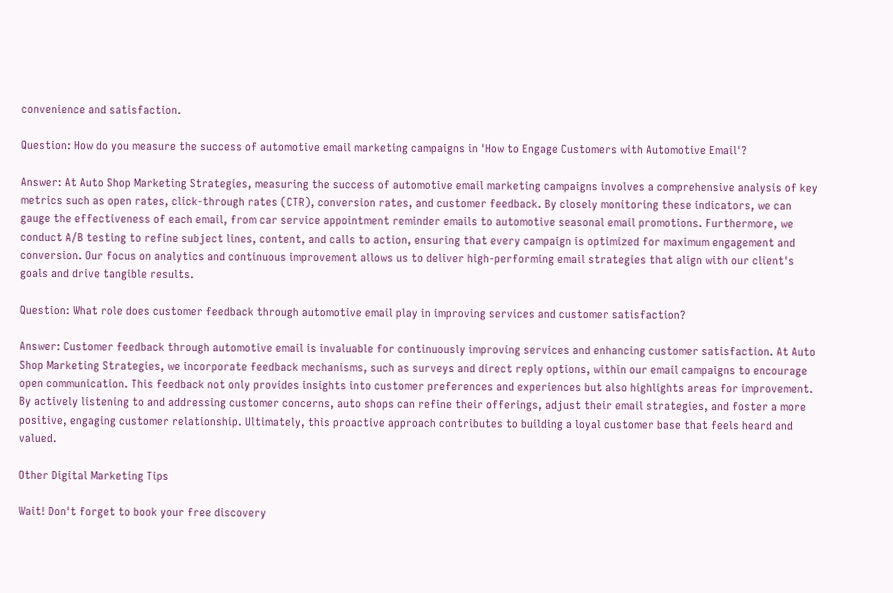convenience and satisfaction.

Question: How do you measure the success of automotive email marketing campaigns in 'How to Engage Customers with Automotive Email'?

Answer: At Auto Shop Marketing Strategies, measuring the success of automotive email marketing campaigns involves a comprehensive analysis of key metrics such as open rates, click-through rates (CTR), conversion rates, and customer feedback. By closely monitoring these indicators, we can gauge the effectiveness of each email, from car service appointment reminder emails to automotive seasonal email promotions. Furthermore, we conduct A/B testing to refine subject lines, content, and calls to action, ensuring that every campaign is optimized for maximum engagement and conversion. Our focus on analytics and continuous improvement allows us to deliver high-performing email strategies that align with our client's goals and drive tangible results.

Question: What role does customer feedback through automotive email play in improving services and customer satisfaction?

Answer: Customer feedback through automotive email is invaluable for continuously improving services and enhancing customer satisfaction. At Auto Shop Marketing Strategies, we incorporate feedback mechanisms, such as surveys and direct reply options, within our email campaigns to encourage open communication. This feedback not only provides insights into customer preferences and experiences but also highlights areas for improvement. By actively listening to and addressing customer concerns, auto shops can refine their offerings, adjust their email strategies, and foster a more positive, engaging customer relationship. Ultimately, this proactive approach contributes to building a loyal customer base that feels heard and valued.

Other Digital Marketing Tips

Wait! Don't forget to book your free discovery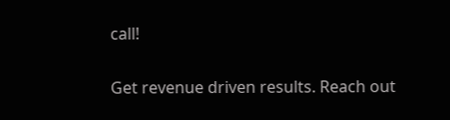call!

Get revenue driven results. Reach out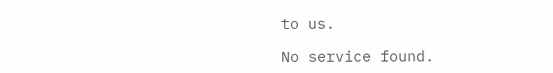to us.

No service found.